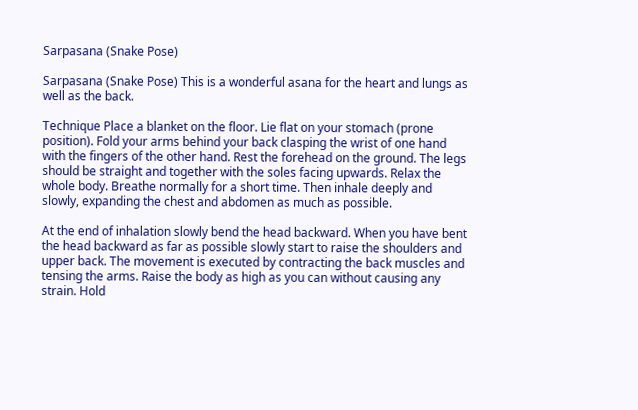Sarpasana (Snake Pose)

Sarpasana (Snake Pose) This is a wonderful asana for the heart and lungs as well as the back.

Technique Place a blanket on the floor. Lie flat on your stomach (prone position). Fold your arms behind your back clasping the wrist of one hand with the fingers of the other hand. Rest the forehead on the ground. The legs should be straight and together with the soles facing upwards. Relax the whole body. Breathe normally for a short time. Then inhale deeply and slowly, expanding the chest and abdomen as much as possible.

At the end of inhalation slowly bend the head backward. When you have bent the head backward as far as possible slowly start to raise the shoulders and upper back. The movement is executed by contracting the back muscles and tensing the arms. Raise the body as high as you can without causing any strain. Hold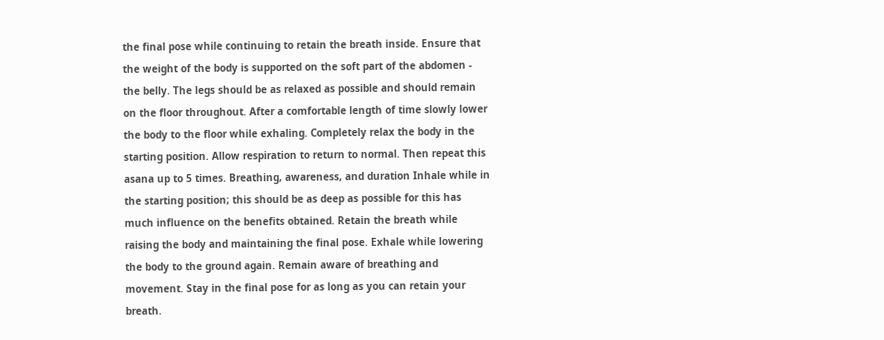the final pose while continuing to retain the breath inside. Ensure that the weight of the body is supported on the soft part of the abdomen - the belly. The legs should be as relaxed as possible and should remain on the floor throughout. After a comfortable length of time slowly lower the body to the floor while exhaling. Completely relax the body in the starting position. Allow respiration to return to normal. Then repeat this asana up to 5 times. Breathing, awareness, and duration Inhale while in the starting position; this should be as deep as possible for this has much influence on the benefits obtained. Retain the breath while raising the body and maintaining the final pose. Exhale while lowering the body to the ground again. Remain aware of breathing and movement. Stay in the final pose for as long as you can retain your breath.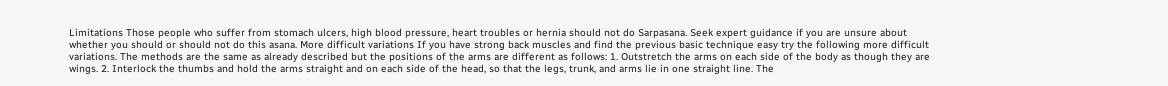Limitations Those people who suffer from stomach ulcers, high blood pressure, heart troubles or hernia should not do Sarpasana. Seek expert guidance if you are unsure about whether you should or should not do this asana. More difficult variations If you have strong back muscles and find the previous basic technique easy try the following more difficult variations. The methods are the same as already described but the positions of the arms are different as follows: 1. Outstretch the arms on each side of the body as though they are wings. 2. Interlock the thumbs and hold the arms straight and on each side of the head, so that the legs, trunk, and arms lie in one straight line. The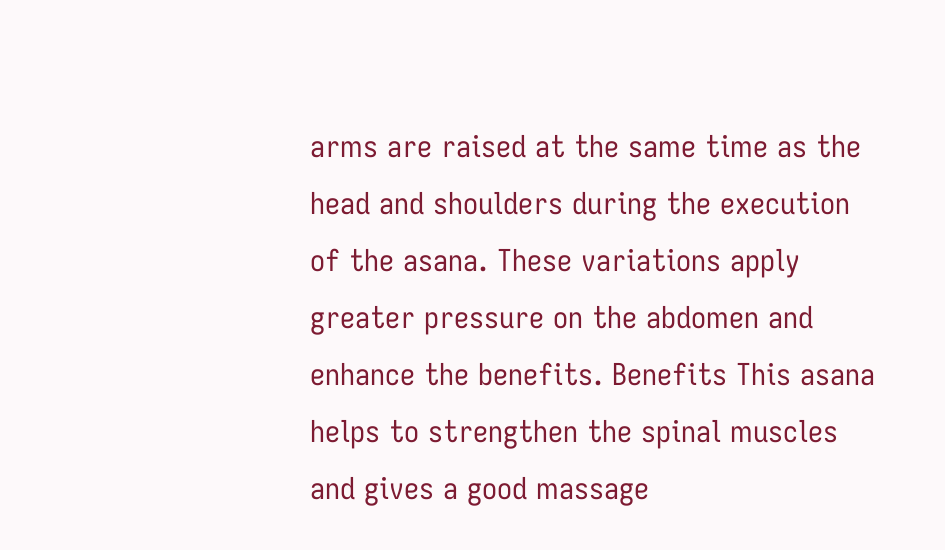arms are raised at the same time as the head and shoulders during the execution of the asana. These variations apply greater pressure on the abdomen and enhance the benefits. Benefits This asana helps to strengthen the spinal muscles and gives a good massage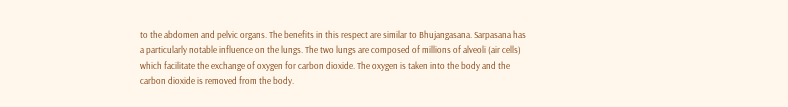to the abdomen and pelvic organs. The benefits in this respect are similar to Bhujangasana. Sarpasana has a particularly notable influence on the lungs. The two lungs are composed of millions of alveoli (air cells) which facilitate the exchange of oxygen for carbon dioxide. The oxygen is taken into the body and the carbon dioxide is removed from the body.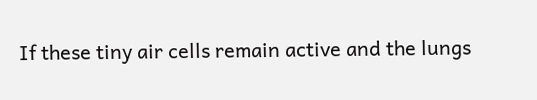If these tiny air cells remain active and the lungs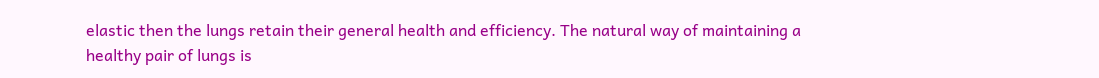elastic then the lungs retain their general health and efficiency. The natural way of maintaining a healthy pair of lungs is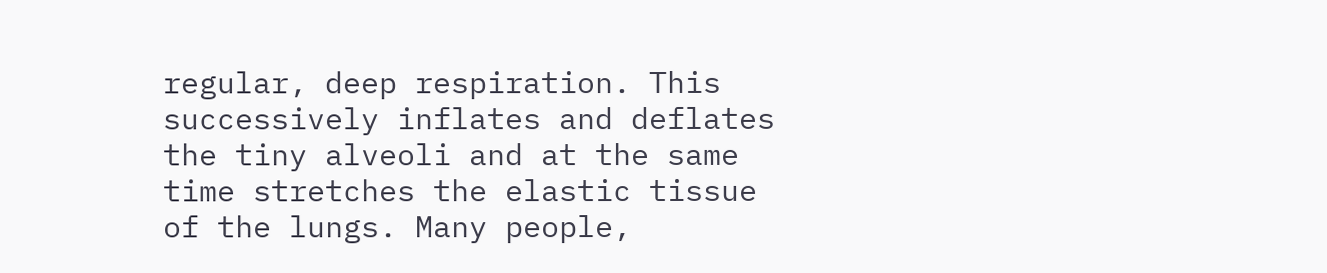regular, deep respiration. This successively inflates and deflates the tiny alveoli and at the same time stretches the elastic tissue of the lungs. Many people,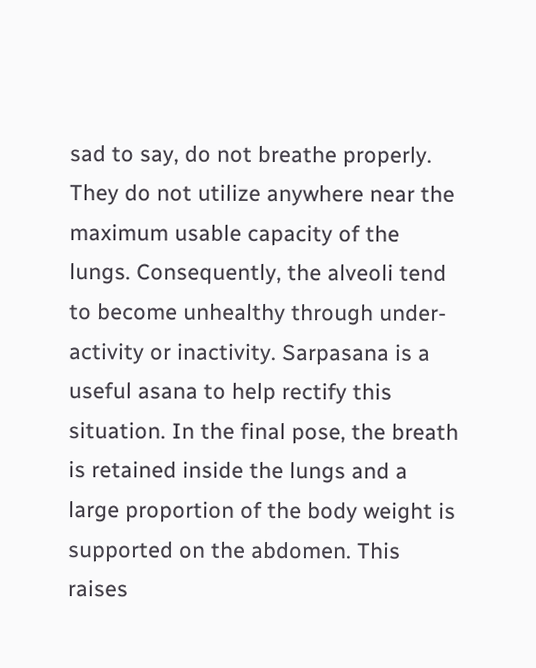sad to say, do not breathe properly. They do not utilize anywhere near the maximum usable capacity of the lungs. Consequently, the alveoli tend to become unhealthy through under-activity or inactivity. Sarpasana is a useful asana to help rectify this situation. In the final pose, the breath is retained inside the lungs and a large proportion of the body weight is supported on the abdomen. This raises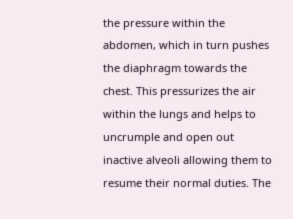the pressure within the abdomen, which in turn pushes the diaphragm towards the chest. This pressurizes the air within the lungs and helps to uncrumple and open out inactive alveoli allowing them to resume their normal duties. The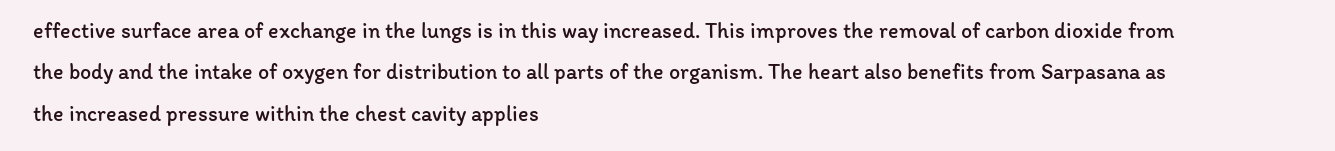effective surface area of exchange in the lungs is in this way increased. This improves the removal of carbon dioxide from the body and the intake of oxygen for distribution to all parts of the organism. The heart also benefits from Sarpasana as the increased pressure within the chest cavity applies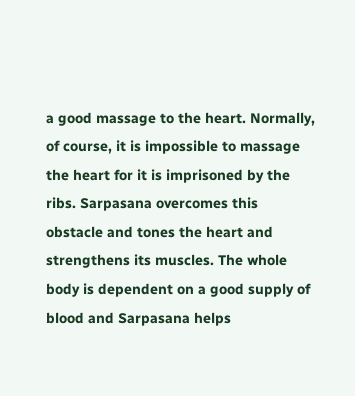a good massage to the heart. Normally, of course, it is impossible to massage the heart for it is imprisoned by the ribs. Sarpasana overcomes this obstacle and tones the heart and strengthens its muscles. The whole body is dependent on a good supply of blood and Sarpasana helps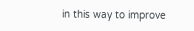in this way to improve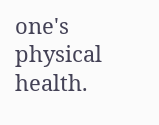one's physical health.